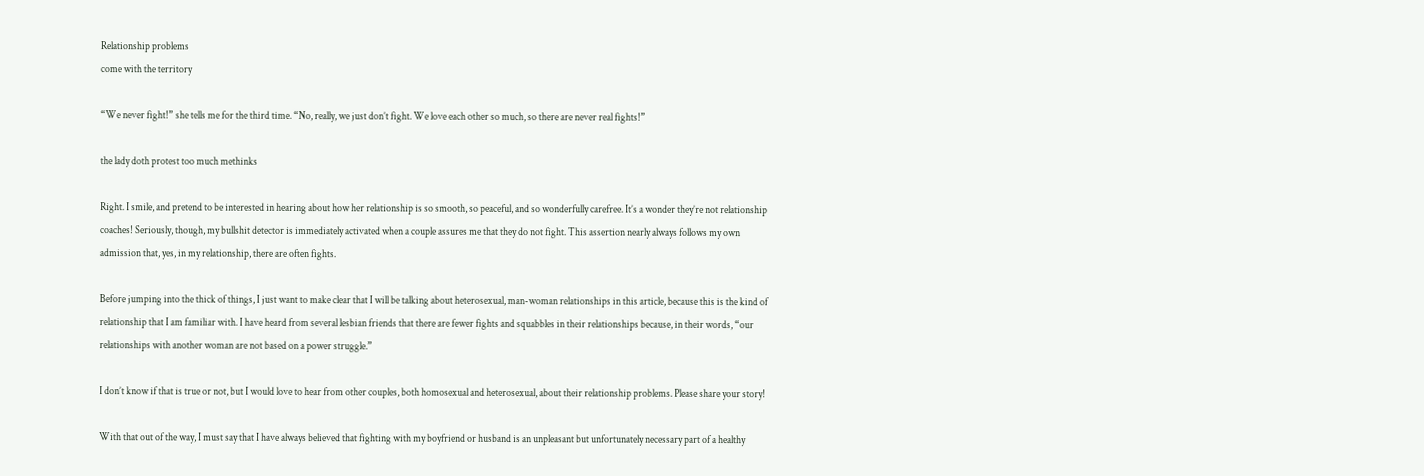Relationship problems
come with the territory

“We never fight!” she tells me for the third time. “No, really, we just don’t fight. We love each other so much, so there are never real fights!”

the lady doth protest too much methinks

Right. I smile, and pretend to be interested in hearing about how her relationship is so smooth, so peaceful, and so wonderfully carefree. It’s a wonder they’re not relationship coaches! Seriously, though, my bullshit detector is immediately activated when a couple assures me that they do not fight. This assertion nearly always follows my own admission that, yes, in my relationship, there are often fights.

Before jumping into the thick of things, I just want to make clear that I will be talking about heterosexual, man-woman relationships in this article, because this is the kind of relationship that I am familiar with. I have heard from several lesbian friends that there are fewer fights and squabbles in their relationships because, in their words, “our relationships with another woman are not based on a power struggle.”

I don’t know if that is true or not, but I would love to hear from other couples, both homosexual and heterosexual, about their relationship problems. Please share your story!

With that out of the way, I must say that I have always believed that fighting with my boyfriend or husband is an unpleasant but unfortunately necessary part of a healthy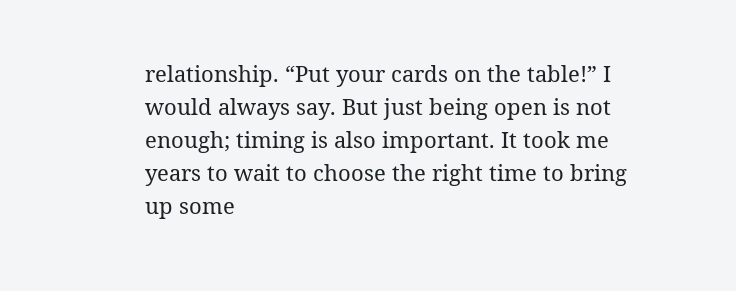relationship. “Put your cards on the table!” I would always say. But just being open is not enough; timing is also important. It took me years to wait to choose the right time to bring up some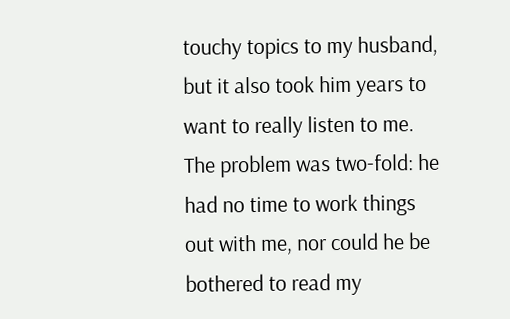touchy topics to my husband, but it also took him years to want to really listen to me. The problem was two-fold: he had no time to work things out with me, nor could he be bothered to read my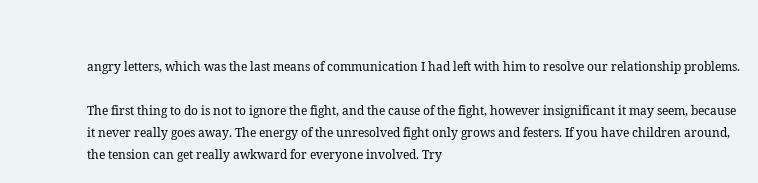angry letters, which was the last means of communication I had left with him to resolve our relationship problems.

The first thing to do is not to ignore the fight, and the cause of the fight, however insignificant it may seem, because it never really goes away. The energy of the unresolved fight only grows and festers. If you have children around, the tension can get really awkward for everyone involved. Try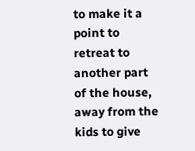to make it a point to retreat to another part of the house, away from the kids to give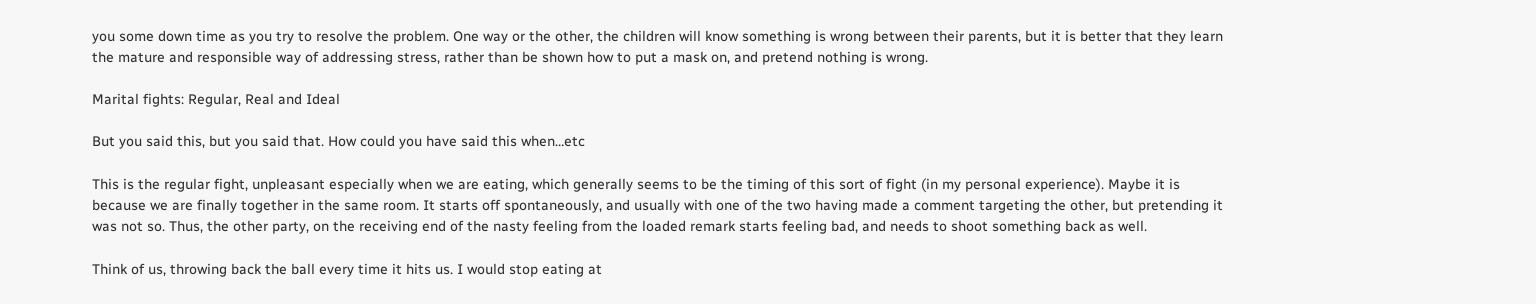you some down time as you try to resolve the problem. One way or the other, the children will know something is wrong between their parents, but it is better that they learn the mature and responsible way of addressing stress, rather than be shown how to put a mask on, and pretend nothing is wrong.

Marital fights: Regular, Real and Ideal

But you said this, but you said that. How could you have said this when…etc

This is the regular fight, unpleasant especially when we are eating, which generally seems to be the timing of this sort of fight (in my personal experience). Maybe it is because we are finally together in the same room. It starts off spontaneously, and usually with one of the two having made a comment targeting the other, but pretending it was not so. Thus, the other party, on the receiving end of the nasty feeling from the loaded remark starts feeling bad, and needs to shoot something back as well.

Think of us, throwing back the ball every time it hits us. I would stop eating at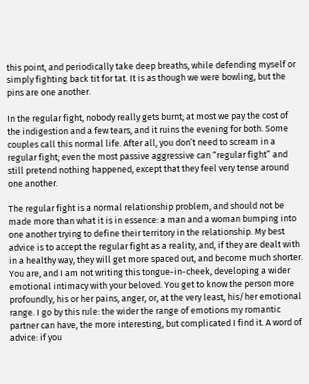this point, and periodically take deep breaths, while defending myself or simply fighting back tit for tat. It is as though we were bowling, but the pins are one another.

In the regular fight, nobody really gets burnt; at most we pay the cost of the indigestion and a few tears, and it ruins the evening for both. Some couples call this normal life. After all, you don’t need to scream in a regular fight; even the most passive aggressive can “regular fight” and still pretend nothing happened, except that they feel very tense around one another.

The regular fight is a normal relationship problem, and should not be made more than what it is in essence: a man and a woman bumping into one another trying to define their territory in the relationship. My best advice is to accept the regular fight as a reality, and, if they are dealt with in a healthy way, they will get more spaced out, and become much shorter. You are, and I am not writing this tongue-in-cheek, developing a wider emotional intimacy with your beloved. You get to know the person more profoundly, his or her pains, anger, or, at the very least, his/her emotional range. I go by this rule: the wider the range of emotions my romantic partner can have, the more interesting, but complicated I find it. A word of advice: if you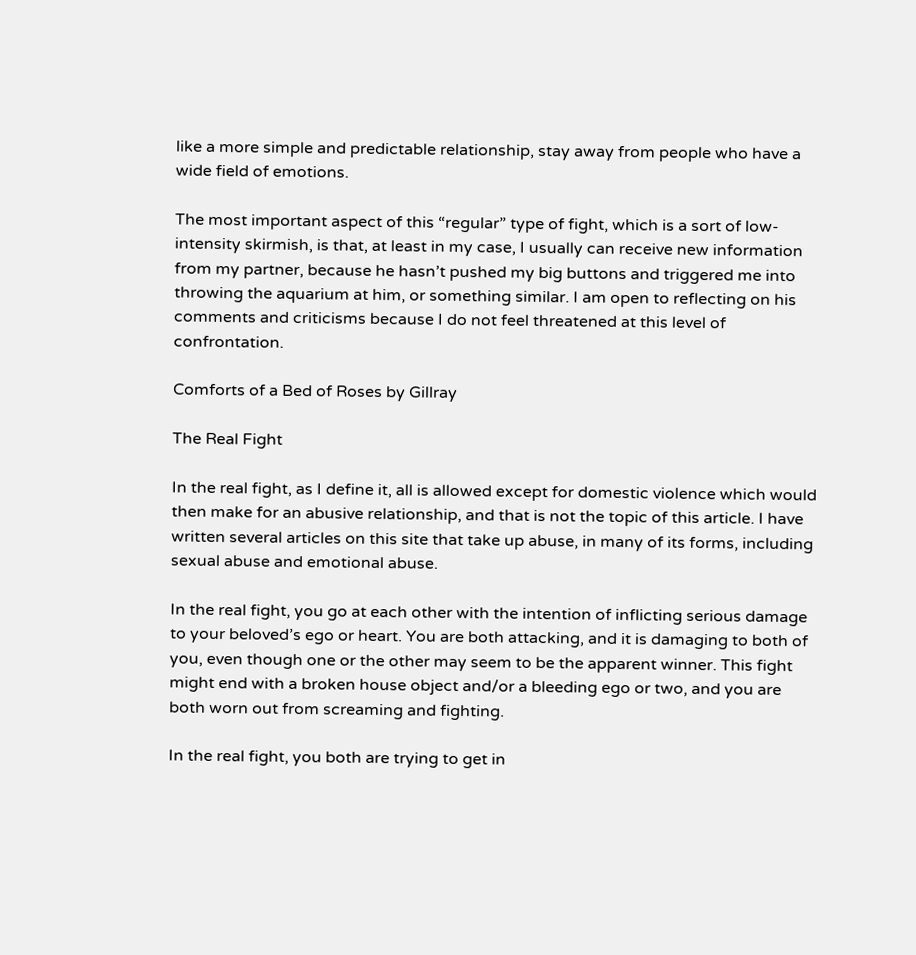like a more simple and predictable relationship, stay away from people who have a wide field of emotions.

The most important aspect of this “regular” type of fight, which is a sort of low-intensity skirmish, is that, at least in my case, I usually can receive new information from my partner, because he hasn’t pushed my big buttons and triggered me into throwing the aquarium at him, or something similar. I am open to reflecting on his comments and criticisms because I do not feel threatened at this level of confrontation.

Comforts of a Bed of Roses by Gillray

The Real Fight

In the real fight, as I define it, all is allowed except for domestic violence which would then make for an abusive relationship, and that is not the topic of this article. I have written several articles on this site that take up abuse, in many of its forms, including sexual abuse and emotional abuse.

In the real fight, you go at each other with the intention of inflicting serious damage to your beloved’s ego or heart. You are both attacking, and it is damaging to both of you, even though one or the other may seem to be the apparent winner. This fight might end with a broken house object and/or a bleeding ego or two, and you are both worn out from screaming and fighting.

In the real fight, you both are trying to get in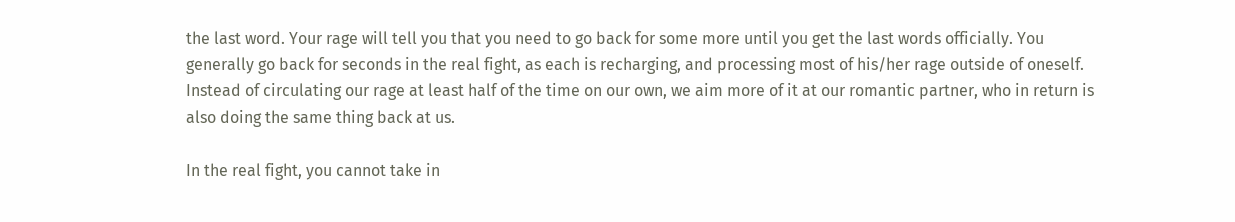the last word. Your rage will tell you that you need to go back for some more until you get the last words officially. You generally go back for seconds in the real fight, as each is recharging, and processing most of his/her rage outside of oneself. Instead of circulating our rage at least half of the time on our own, we aim more of it at our romantic partner, who in return is also doing the same thing back at us.

In the real fight, you cannot take in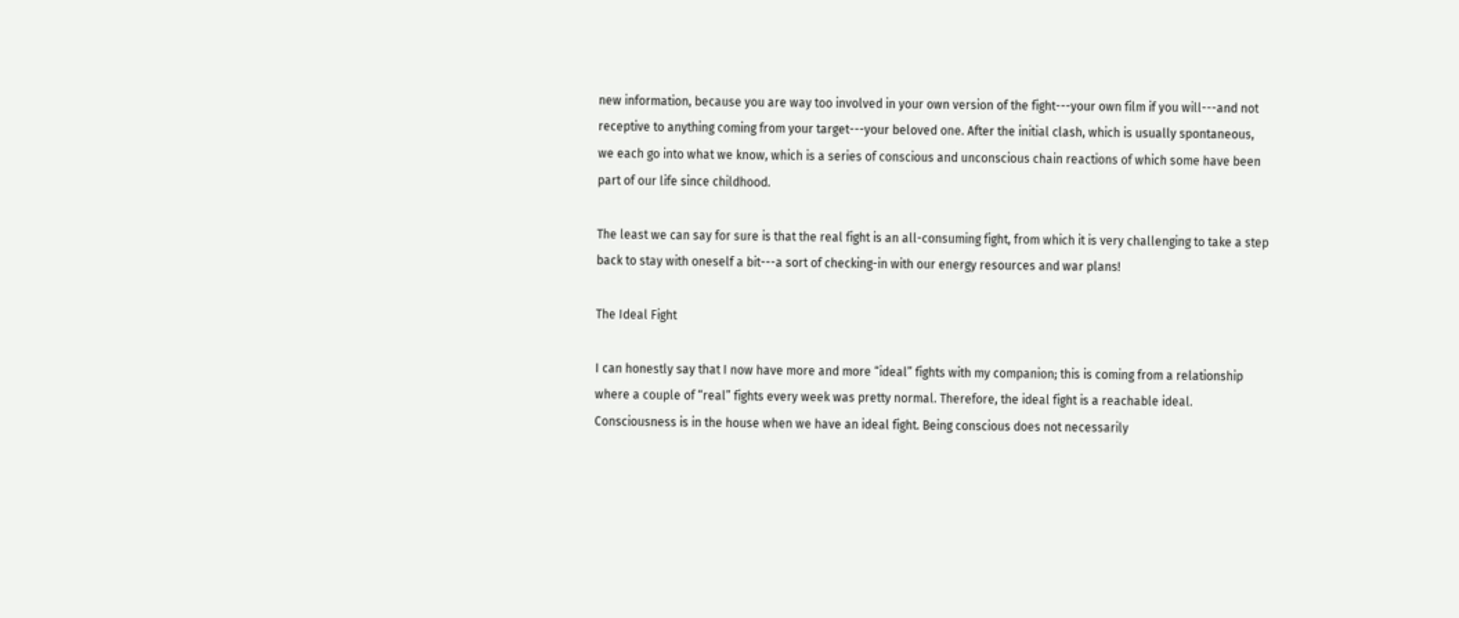new information, because you are way too involved in your own version of the fight---your own film if you will---and not receptive to anything coming from your target---your beloved one. After the initial clash, which is usually spontaneous, we each go into what we know, which is a series of conscious and unconscious chain reactions of which some have been part of our life since childhood.

The least we can say for sure is that the real fight is an all-consuming fight, from which it is very challenging to take a step back to stay with oneself a bit---a sort of checking-in with our energy resources and war plans!

The Ideal Fight

I can honestly say that I now have more and more “ideal” fights with my companion; this is coming from a relationship where a couple of “real” fights every week was pretty normal. Therefore, the ideal fight is a reachable ideal. Consciousness is in the house when we have an ideal fight. Being conscious does not necessarily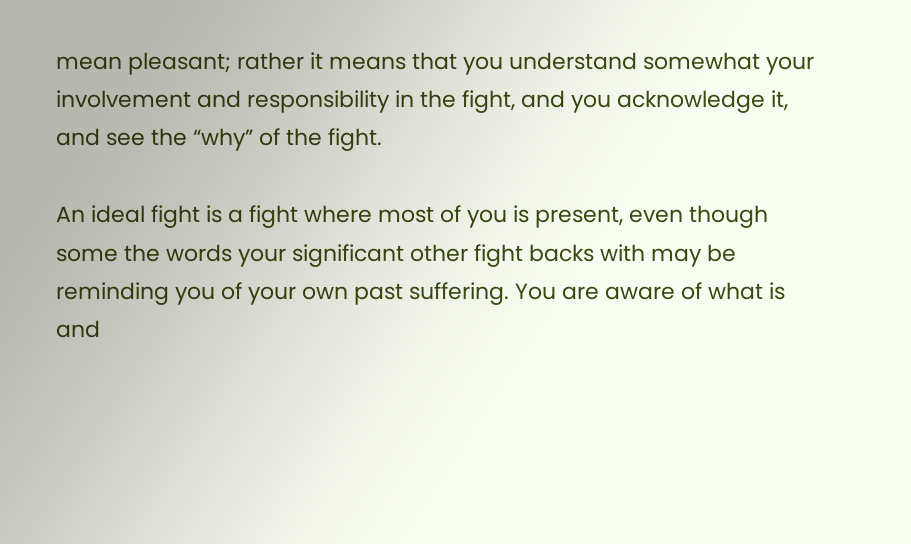mean pleasant; rather it means that you understand somewhat your involvement and responsibility in the fight, and you acknowledge it, and see the “why” of the fight.

An ideal fight is a fight where most of you is present, even though some the words your significant other fight backs with may be reminding you of your own past suffering. You are aware of what is and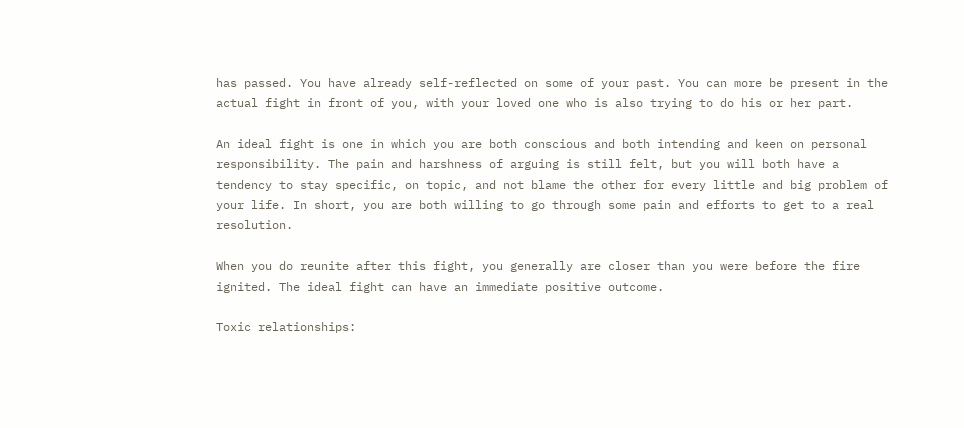has passed. You have already self-reflected on some of your past. You can more be present in the actual fight in front of you, with your loved one who is also trying to do his or her part.

An ideal fight is one in which you are both conscious and both intending and keen on personal responsibility. The pain and harshness of arguing is still felt, but you will both have a tendency to stay specific, on topic, and not blame the other for every little and big problem of your life. In short, you are both willing to go through some pain and efforts to get to a real resolution.

When you do reunite after this fight, you generally are closer than you were before the fire ignited. The ideal fight can have an immediate positive outcome.

Toxic relationships: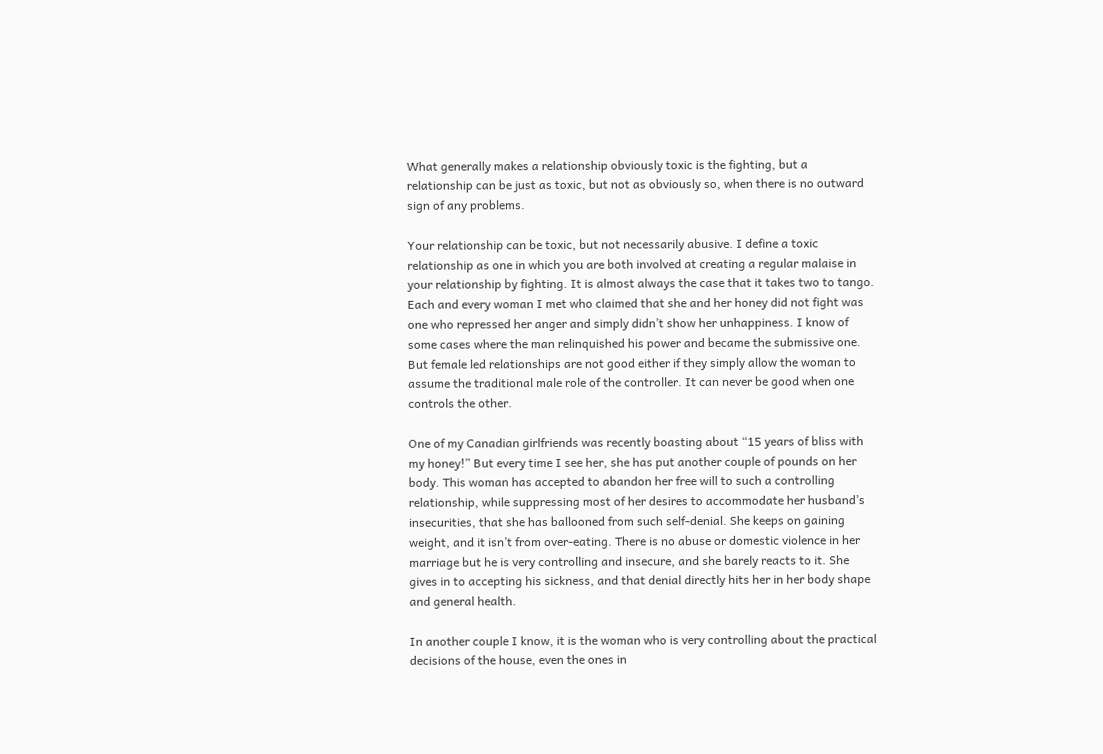What generally makes a relationship obviously toxic is the fighting, but a relationship can be just as toxic, but not as obviously so, when there is no outward sign of any problems.

Your relationship can be toxic, but not necessarily abusive. I define a toxic relationship as one in which you are both involved at creating a regular malaise in your relationship by fighting. It is almost always the case that it takes two to tango. Each and every woman I met who claimed that she and her honey did not fight was one who repressed her anger and simply didn’t show her unhappiness. I know of some cases where the man relinquished his power and became the submissive one. But female led relationships are not good either if they simply allow the woman to assume the traditional male role of the controller. It can never be good when one controls the other.

One of my Canadian girlfriends was recently boasting about “15 years of bliss with my honey!” But every time I see her, she has put another couple of pounds on her body. This woman has accepted to abandon her free will to such a controlling relationship, while suppressing most of her desires to accommodate her husband’s insecurities, that she has ballooned from such self-denial. She keeps on gaining weight, and it isn’t from over-eating. There is no abuse or domestic violence in her marriage but he is very controlling and insecure, and she barely reacts to it. She gives in to accepting his sickness, and that denial directly hits her in her body shape and general health.

In another couple I know, it is the woman who is very controlling about the practical decisions of the house, even the ones in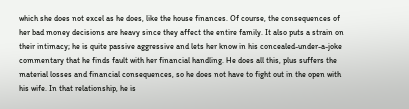which she does not excel as he does, like the house finances. Of course, the consequences of her bad money decisions are heavy since they affect the entire family. It also puts a strain on their intimacy; he is quite passive aggressive and lets her know in his concealed-under-a-joke commentary that he finds fault with her financial handling. He does all this, plus suffers the material losses and financial consequences, so he does not have to fight out in the open with his wife. In that relationship, he is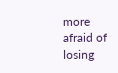more afraid of losing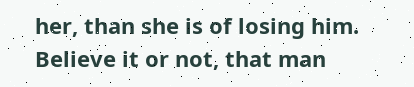her, than she is of losing him. Believe it or not, that man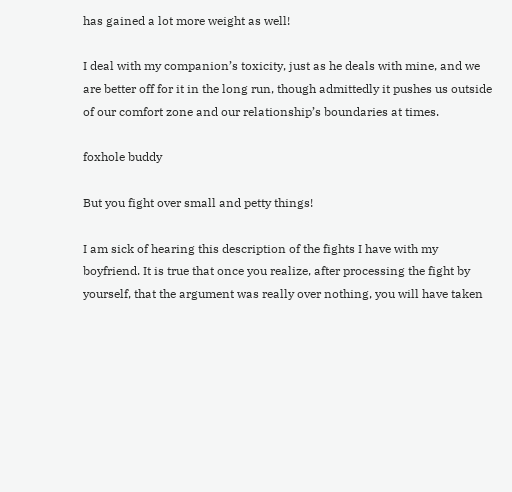has gained a lot more weight as well!

I deal with my companion’s toxicity, just as he deals with mine, and we are better off for it in the long run, though admittedly it pushes us outside of our comfort zone and our relationship’s boundaries at times.

foxhole buddy

But you fight over small and petty things!

I am sick of hearing this description of the fights I have with my boyfriend. It is true that once you realize, after processing the fight by yourself, that the argument was really over nothing, you will have taken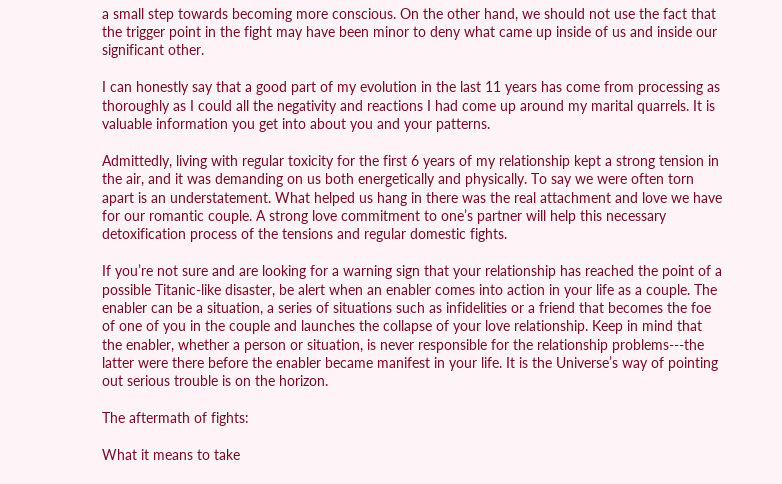a small step towards becoming more conscious. On the other hand, we should not use the fact that the trigger point in the fight may have been minor to deny what came up inside of us and inside our significant other.

I can honestly say that a good part of my evolution in the last 11 years has come from processing as thoroughly as I could all the negativity and reactions I had come up around my marital quarrels. It is valuable information you get into about you and your patterns.

Admittedly, living with regular toxicity for the first 6 years of my relationship kept a strong tension in the air, and it was demanding on us both energetically and physically. To say we were often torn apart is an understatement. What helped us hang in there was the real attachment and love we have for our romantic couple. A strong love commitment to one’s partner will help this necessary detoxification process of the tensions and regular domestic fights.

If you’re not sure and are looking for a warning sign that your relationship has reached the point of a possible Titanic-like disaster, be alert when an enabler comes into action in your life as a couple. The enabler can be a situation, a series of situations such as infidelities or a friend that becomes the foe of one of you in the couple and launches the collapse of your love relationship. Keep in mind that the enabler, whether a person or situation, is never responsible for the relationship problems---the latter were there before the enabler became manifest in your life. It is the Universe’s way of pointing out serious trouble is on the horizon.

The aftermath of fights:

What it means to take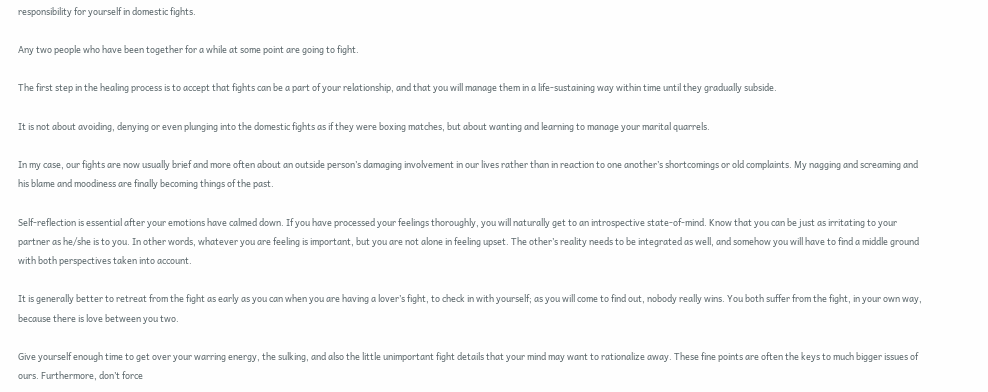responsibility for yourself in domestic fights.

Any two people who have been together for a while at some point are going to fight.

The first step in the healing process is to accept that fights can be a part of your relationship, and that you will manage them in a life-sustaining way within time until they gradually subside.

It is not about avoiding, denying or even plunging into the domestic fights as if they were boxing matches, but about wanting and learning to manage your marital quarrels.

In my case, our fights are now usually brief and more often about an outside person’s damaging involvement in our lives rather than in reaction to one another’s shortcomings or old complaints. My nagging and screaming and his blame and moodiness are finally becoming things of the past.

Self-reflection is essential after your emotions have calmed down. If you have processed your feelings thoroughly, you will naturally get to an introspective state-of-mind. Know that you can be just as irritating to your partner as he/she is to you. In other words, whatever you are feeling is important, but you are not alone in feeling upset. The other’s reality needs to be integrated as well, and somehow you will have to find a middle ground with both perspectives taken into account.

It is generally better to retreat from the fight as early as you can when you are having a lover’s fight, to check in with yourself; as you will come to find out, nobody really wins. You both suffer from the fight, in your own way, because there is love between you two.

Give yourself enough time to get over your warring energy, the sulking, and also the little unimportant fight details that your mind may want to rationalize away. These fine points are often the keys to much bigger issues of ours. Furthermore, don’t force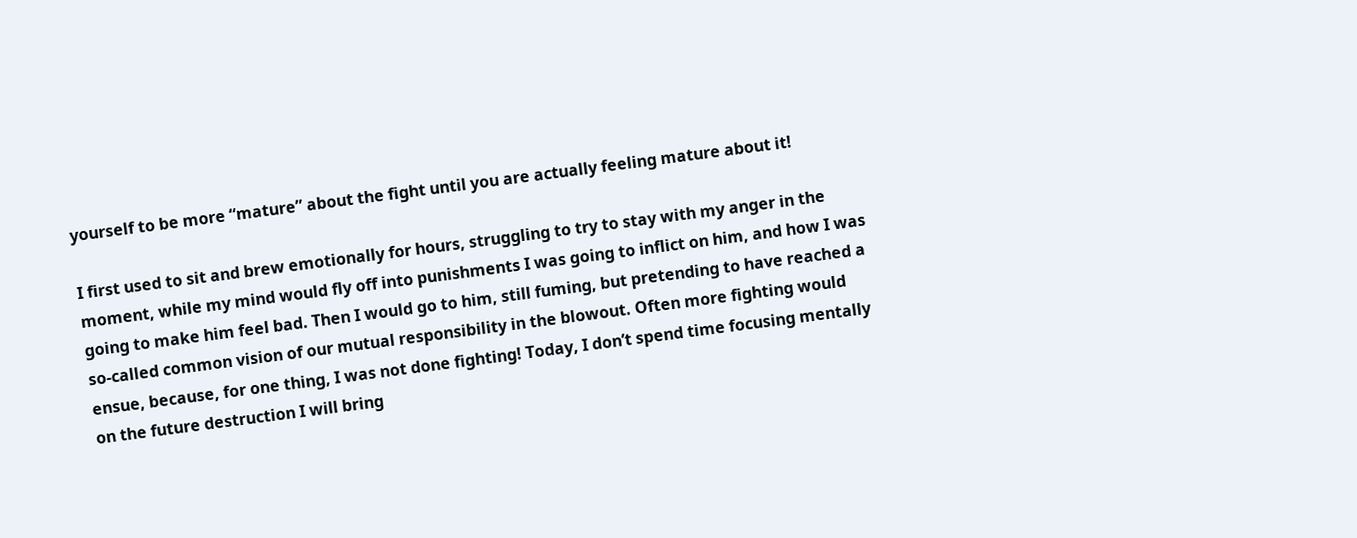yourself to be more “mature” about the fight until you are actually feeling mature about it!

I first used to sit and brew emotionally for hours, struggling to try to stay with my anger in the moment, while my mind would fly off into punishments I was going to inflict on him, and how I was going to make him feel bad. Then I would go to him, still fuming, but pretending to have reached a so-called common vision of our mutual responsibility in the blowout. Often more fighting would ensue, because, for one thing, I was not done fighting! Today, I don’t spend time focusing mentally on the future destruction I will bring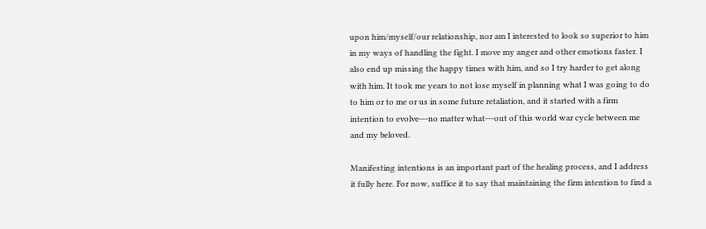upon him/myself/our relationship, nor am I interested to look so superior to him in my ways of handling the fight. I move my anger and other emotions faster. I also end up missing the happy times with him, and so I try harder to get along with him. It took me years to not lose myself in planning what I was going to do to him or to me or us in some future retaliation, and it started with a firm intention to evolve---no matter what---out of this world war cycle between me and my beloved.

Manifesting intentions is an important part of the healing process, and I address it fully here. For now, suffice it to say that maintaining the firm intention to find a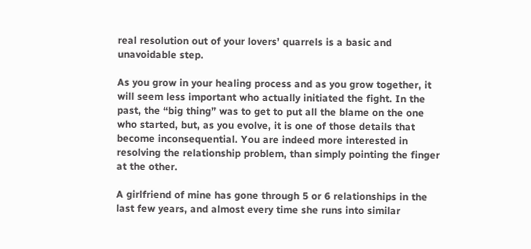real resolution out of your lovers’ quarrels is a basic and unavoidable step.

As you grow in your healing process and as you grow together, it will seem less important who actually initiated the fight. In the past, the “big thing” was to get to put all the blame on the one who started, but, as you evolve, it is one of those details that become inconsequential. You are indeed more interested in resolving the relationship problem, than simply pointing the finger at the other.

A girlfriend of mine has gone through 5 or 6 relationships in the last few years, and almost every time she runs into similar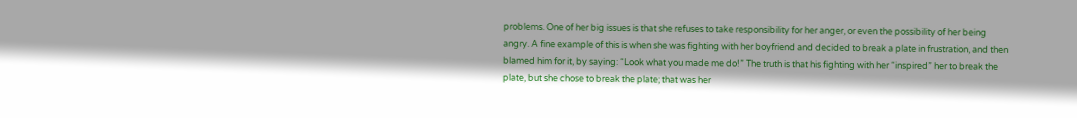problems. One of her big issues is that she refuses to take responsibility for her anger, or even the possibility of her being angry. A fine example of this is when she was fighting with her boyfriend and decided to break a plate in frustration, and then blamed him for it, by saying: “Look what you made me do!” The truth is that his fighting with her “inspired” her to break the plate, but she chose to break the plate; that was her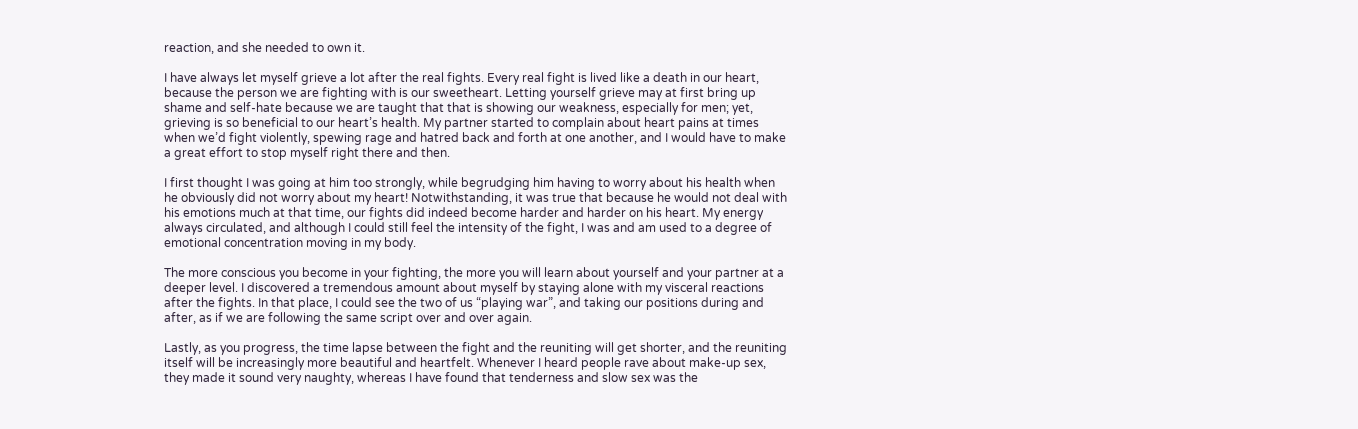reaction, and she needed to own it.

I have always let myself grieve a lot after the real fights. Every real fight is lived like a death in our heart, because the person we are fighting with is our sweetheart. Letting yourself grieve may at first bring up shame and self-hate because we are taught that that is showing our weakness, especially for men; yet, grieving is so beneficial to our heart’s health. My partner started to complain about heart pains at times when we’d fight violently, spewing rage and hatred back and forth at one another, and I would have to make a great effort to stop myself right there and then.

I first thought I was going at him too strongly, while begrudging him having to worry about his health when he obviously did not worry about my heart! Notwithstanding, it was true that because he would not deal with his emotions much at that time, our fights did indeed become harder and harder on his heart. My energy always circulated, and although I could still feel the intensity of the fight, I was and am used to a degree of emotional concentration moving in my body.

The more conscious you become in your fighting, the more you will learn about yourself and your partner at a deeper level. I discovered a tremendous amount about myself by staying alone with my visceral reactions after the fights. In that place, I could see the two of us “playing war”, and taking our positions during and after, as if we are following the same script over and over again.

Lastly, as you progress, the time lapse between the fight and the reuniting will get shorter, and the reuniting itself will be increasingly more beautiful and heartfelt. Whenever I heard people rave about make-up sex, they made it sound very naughty, whereas I have found that tenderness and slow sex was the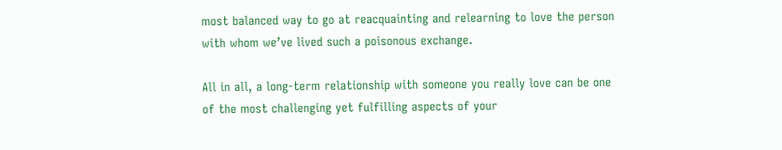most balanced way to go at reacquainting and relearning to love the person with whom we’ve lived such a poisonous exchange.

All in all, a long-term relationship with someone you really love can be one of the most challenging yet fulfilling aspects of your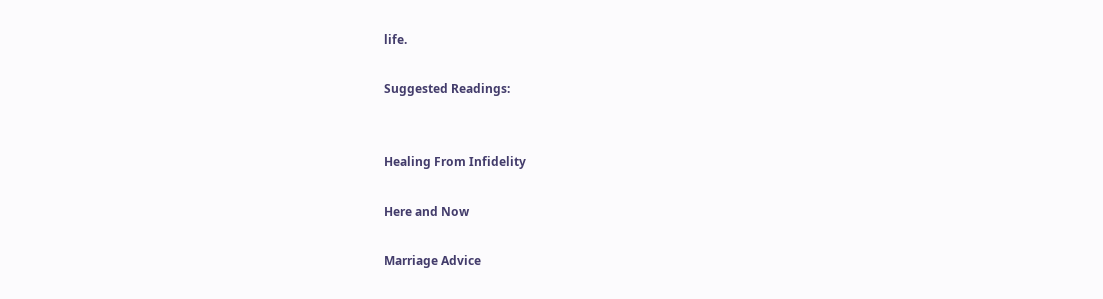life.

Suggested Readings:


Healing From Infidelity

Here and Now

Marriage Advice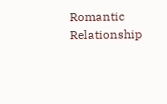Romantic Relationship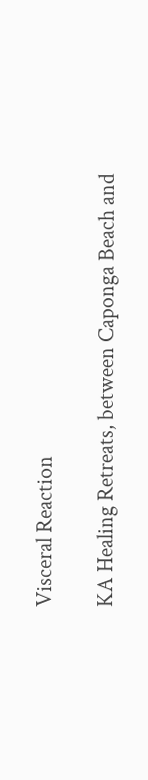Visceral Reaction

KA Healing Retreats, between Caponga Beach and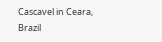Cascavel in Ceara, Brazil